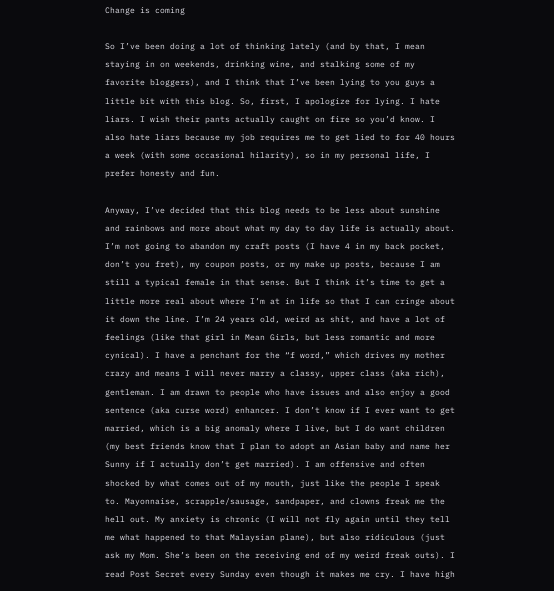Change is coming

So I’ve been doing a lot of thinking lately (and by that, I mean staying in on weekends, drinking wine, and stalking some of my favorite bloggers), and I think that I’ve been lying to you guys a little bit with this blog. So, first, I apologize for lying. I hate liars. I wish their pants actually caught on fire so you’d know. I also hate liars because my job requires me to get lied to for 40 hours a week (with some occasional hilarity), so in my personal life, I prefer honesty and fun.

Anyway, I’ve decided that this blog needs to be less about sunshine and rainbows and more about what my day to day life is actually about. I’m not going to abandon my craft posts (I have 4 in my back pocket, don’t you fret), my coupon posts, or my make up posts, because I am still a typical female in that sense. But I think it’s time to get a little more real about where I’m at in life so that I can cringe about it down the line. I’m 24 years old, weird as shit, and have a lot of feelings (like that girl in Mean Girls, but less romantic and more cynical). I have a penchant for the “f word,” which drives my mother crazy and means I will never marry a classy, upper class (aka rich), gentleman. I am drawn to people who have issues and also enjoy a good sentence (aka curse word) enhancer. I don’t know if I ever want to get married, which is a big anomaly where I live, but I do want children (my best friends know that I plan to adopt an Asian baby and name her Sunny if I actually don’t get married). I am offensive and often shocked by what comes out of my mouth, just like the people I speak to. Mayonnaise, scrapple/sausage, sandpaper, and clowns freak me the hell out. My anxiety is chronic (I will not fly again until they tell me what happened to that Malaysian plane), but also ridiculous (just ask my Mom. She’s been on the receiving end of my weird freak outs). I read Post Secret every Sunday even though it makes me cry. I have high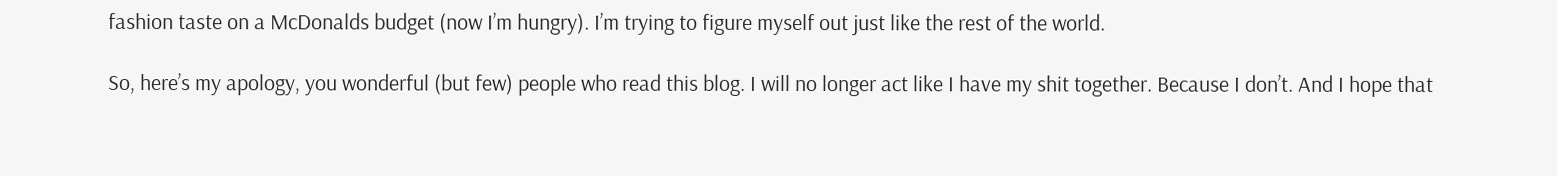fashion taste on a McDonalds budget (now I’m hungry). I’m trying to figure myself out just like the rest of the world.

So, here’s my apology, you wonderful (but few) people who read this blog. I will no longer act like I have my shit together. Because I don’t. And I hope that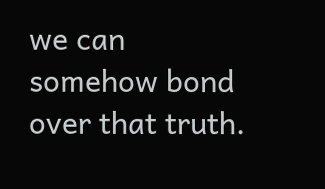we can somehow bond over that truth.